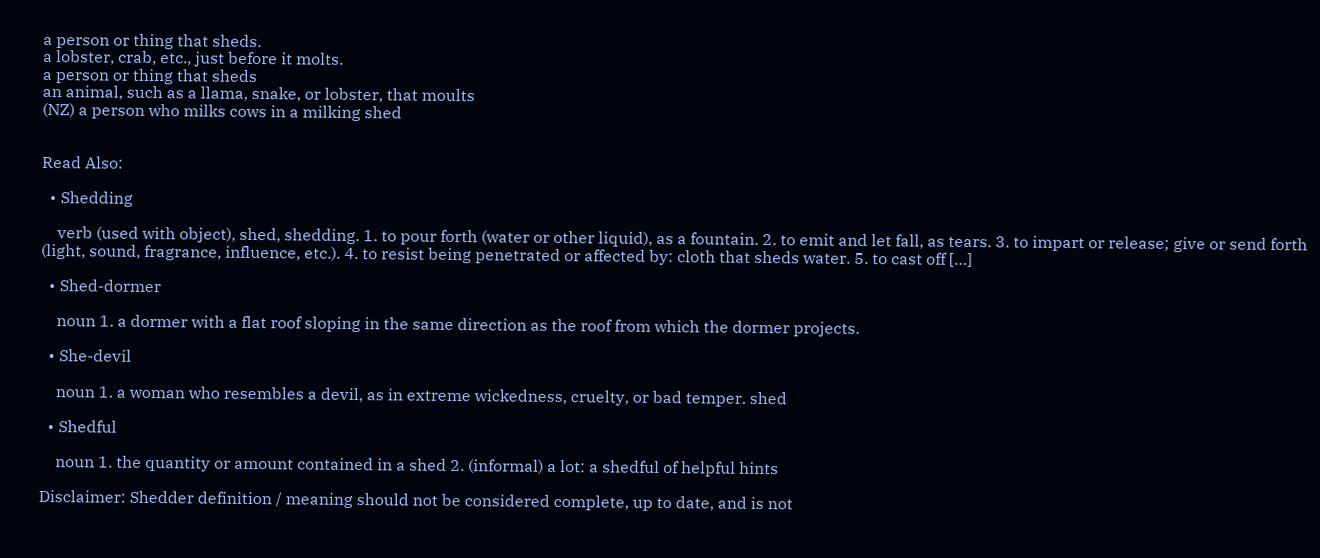a person or thing that sheds.
a lobster, crab, etc., just before it molts.
a person or thing that sheds
an animal, such as a llama, snake, or lobster, that moults
(NZ) a person who milks cows in a milking shed


Read Also:

  • Shedding

    verb (used with object), shed, shedding. 1. to pour forth (water or other liquid), as a fountain. 2. to emit and let fall, as tears. 3. to impart or release; give or send forth (light, sound, fragrance, influence, etc.). 4. to resist being penetrated or affected by: cloth that sheds water. 5. to cast off […]

  • Shed-dormer

    noun 1. a dormer with a flat roof sloping in the same direction as the roof from which the dormer projects.

  • She-devil

    noun 1. a woman who resembles a devil, as in extreme wickedness, cruelty, or bad temper. shed

  • Shedful

    noun 1. the quantity or amount contained in a shed 2. (informal) a lot: a shedful of helpful hints

Disclaimer: Shedder definition / meaning should not be considered complete, up to date, and is not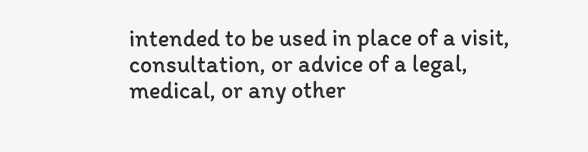intended to be used in place of a visit, consultation, or advice of a legal, medical, or any other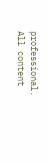professional. All content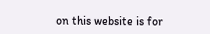on this website is for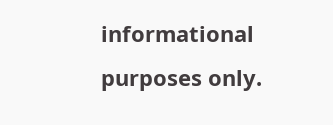informational purposes only.